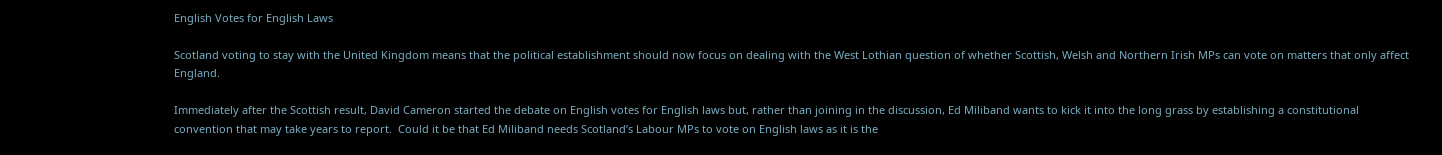English Votes for English Laws

Scotland voting to stay with the United Kingdom means that the political establishment should now focus on dealing with the West Lothian question of whether Scottish, Welsh and Northern Irish MPs can vote on matters that only affect England.

Immediately after the Scottish result, David Cameron started the debate on English votes for English laws but, rather than joining in the discussion, Ed Miliband wants to kick it into the long grass by establishing a constitutional convention that may take years to report.  Could it be that Ed Miliband needs Scotland’s Labour MPs to vote on English laws as it is the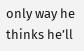only way he thinks he’ll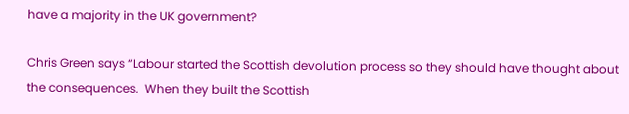have a majority in the UK government?

Chris Green says “Labour started the Scottish devolution process so they should have thought about the consequences.  When they built the Scottish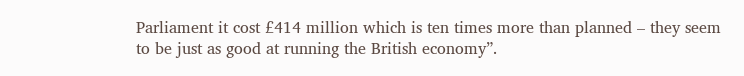Parliament it cost £414 million which is ten times more than planned – they seem to be just as good at running the British economy”.